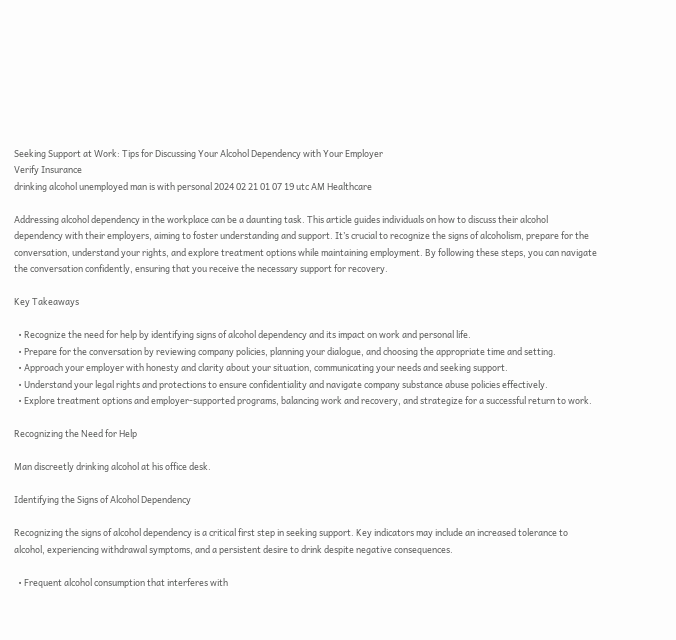Seeking Support at Work: Tips for Discussing Your Alcohol Dependency with Your Employer
Verify Insurance
drinking alcohol unemployed man is with personal 2024 02 21 01 07 19 utc AM Healthcare

Addressing alcohol dependency in the workplace can be a daunting task. This article guides individuals on how to discuss their alcohol dependency with their employers, aiming to foster understanding and support. It’s crucial to recognize the signs of alcoholism, prepare for the conversation, understand your rights, and explore treatment options while maintaining employment. By following these steps, you can navigate the conversation confidently, ensuring that you receive the necessary support for recovery.

Key Takeaways

  • Recognize the need for help by identifying signs of alcohol dependency and its impact on work and personal life.
  • Prepare for the conversation by reviewing company policies, planning your dialogue, and choosing the appropriate time and setting.
  • Approach your employer with honesty and clarity about your situation, communicating your needs and seeking support.
  • Understand your legal rights and protections to ensure confidentiality and navigate company substance abuse policies effectively.
  • Explore treatment options and employer-supported programs, balancing work and recovery, and strategize for a successful return to work.

Recognizing the Need for Help

Man discreetly drinking alcohol at his office desk.

Identifying the Signs of Alcohol Dependency

Recognizing the signs of alcohol dependency is a critical first step in seeking support. Key indicators may include an increased tolerance to alcohol, experiencing withdrawal symptoms, and a persistent desire to drink despite negative consequences.

  • Frequent alcohol consumption that interferes with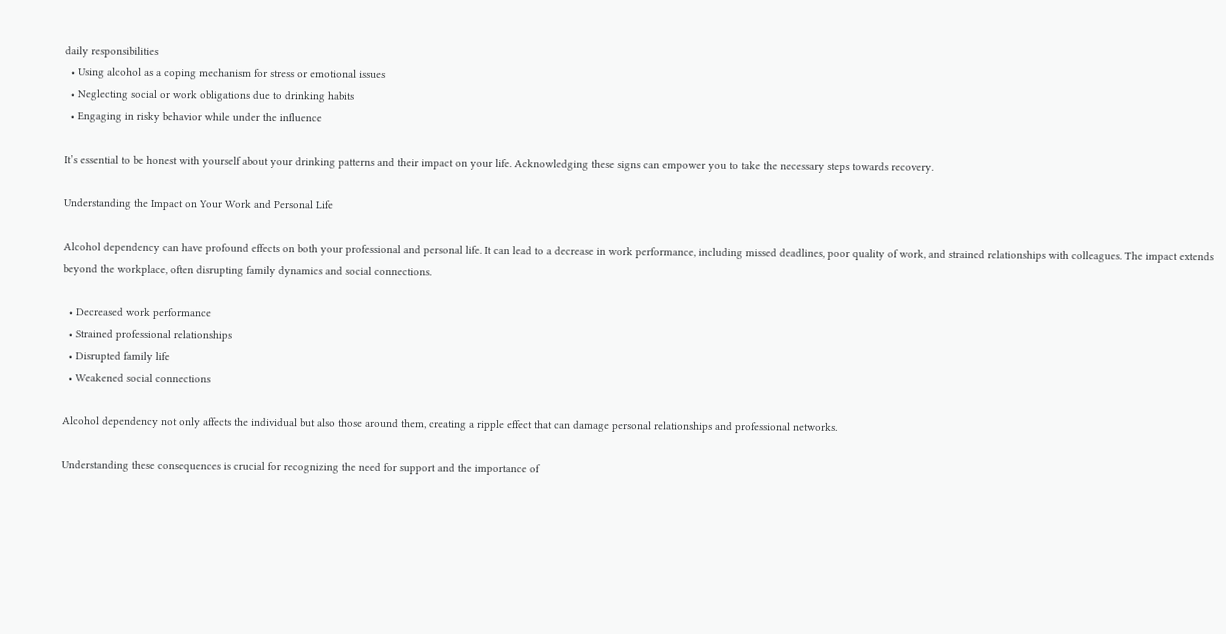daily responsibilities
  • Using alcohol as a coping mechanism for stress or emotional issues
  • Neglecting social or work obligations due to drinking habits
  • Engaging in risky behavior while under the influence

It’s essential to be honest with yourself about your drinking patterns and their impact on your life. Acknowledging these signs can empower you to take the necessary steps towards recovery.

Understanding the Impact on Your Work and Personal Life

Alcohol dependency can have profound effects on both your professional and personal life. It can lead to a decrease in work performance, including missed deadlines, poor quality of work, and strained relationships with colleagues. The impact extends beyond the workplace, often disrupting family dynamics and social connections.

  • Decreased work performance
  • Strained professional relationships
  • Disrupted family life
  • Weakened social connections

Alcohol dependency not only affects the individual but also those around them, creating a ripple effect that can damage personal relationships and professional networks.

Understanding these consequences is crucial for recognizing the need for support and the importance of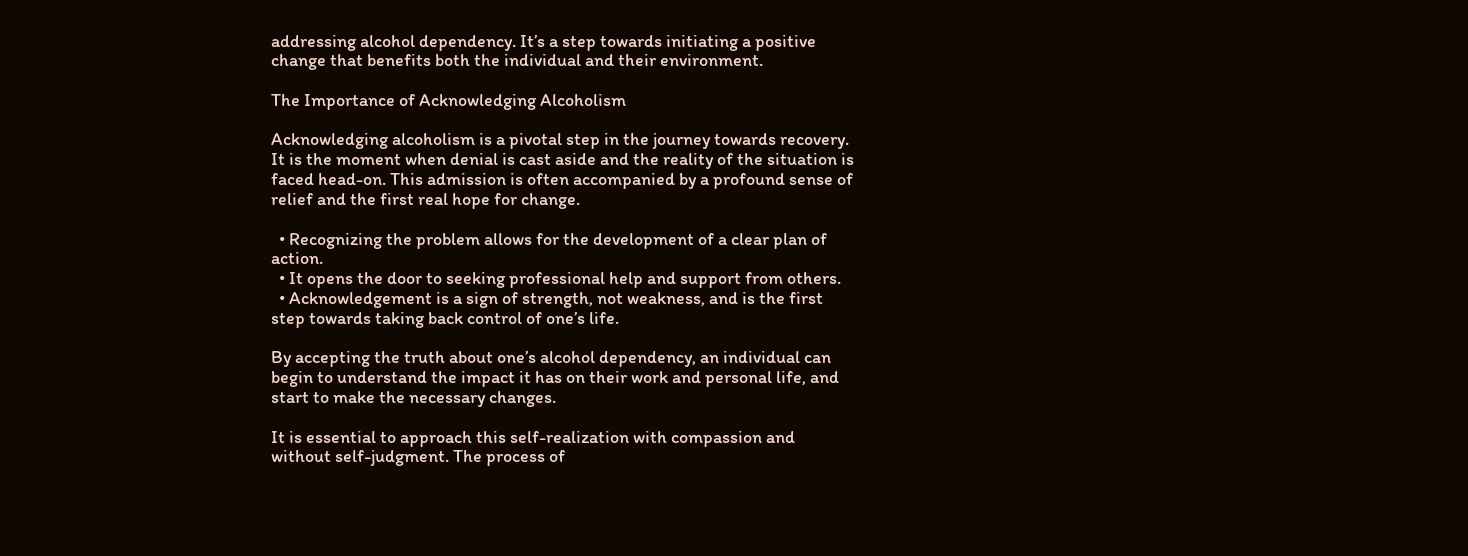addressing alcohol dependency. It’s a step towards initiating a positive change that benefits both the individual and their environment.

The Importance of Acknowledging Alcoholism

Acknowledging alcoholism is a pivotal step in the journey towards recovery. It is the moment when denial is cast aside and the reality of the situation is faced head-on. This admission is often accompanied by a profound sense of relief and the first real hope for change.

  • Recognizing the problem allows for the development of a clear plan of action.
  • It opens the door to seeking professional help and support from others.
  • Acknowledgement is a sign of strength, not weakness, and is the first step towards taking back control of one’s life.

By accepting the truth about one’s alcohol dependency, an individual can begin to understand the impact it has on their work and personal life, and start to make the necessary changes.

It is essential to approach this self-realization with compassion and without self-judgment. The process of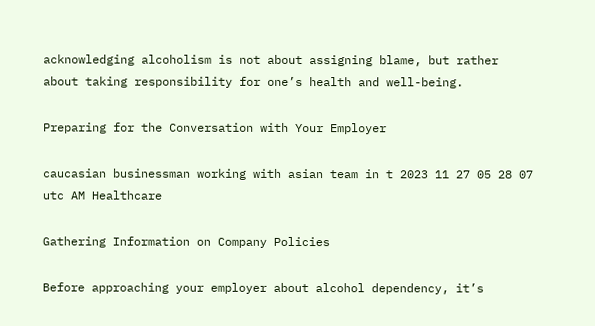acknowledging alcoholism is not about assigning blame, but rather about taking responsibility for one’s health and well-being.

Preparing for the Conversation with Your Employer

caucasian businessman working with asian team in t 2023 11 27 05 28 07 utc AM Healthcare

Gathering Information on Company Policies

Before approaching your employer about alcohol dependency, it’s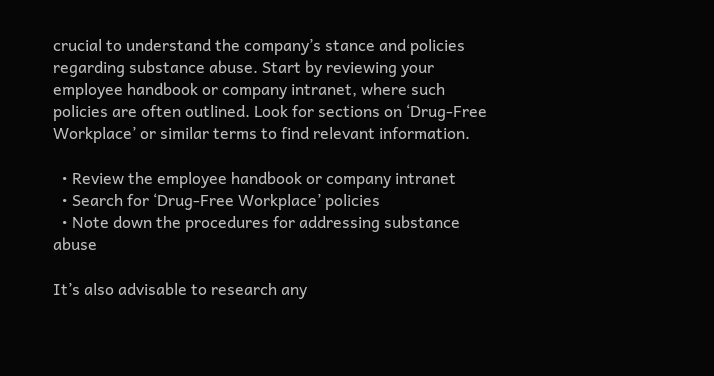crucial to understand the company’s stance and policies regarding substance abuse. Start by reviewing your employee handbook or company intranet, where such policies are often outlined. Look for sections on ‘Drug-Free Workplace’ or similar terms to find relevant information.

  • Review the employee handbook or company intranet
  • Search for ‘Drug-Free Workplace’ policies
  • Note down the procedures for addressing substance abuse

It’s also advisable to research any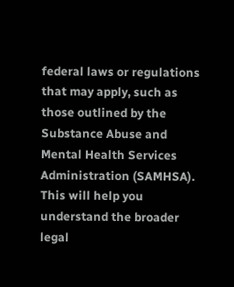federal laws or regulations that may apply, such as those outlined by the Substance Abuse and Mental Health Services Administration (SAMHSA). This will help you understand the broader legal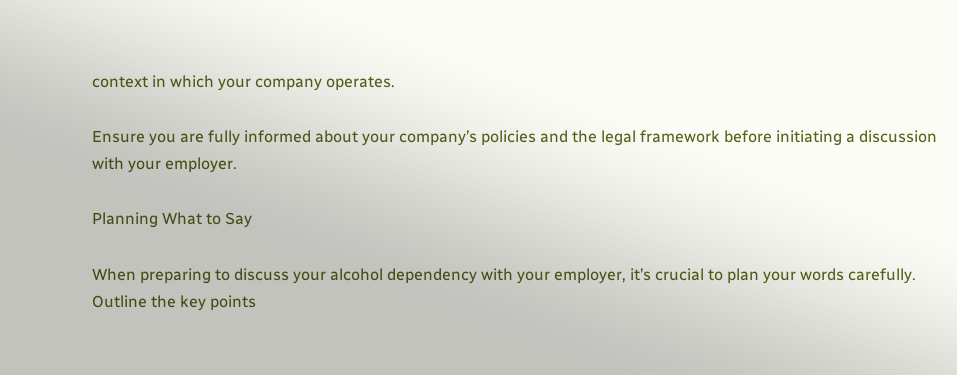context in which your company operates.

Ensure you are fully informed about your company’s policies and the legal framework before initiating a discussion with your employer.

Planning What to Say

When preparing to discuss your alcohol dependency with your employer, it’s crucial to plan your words carefully. Outline the key points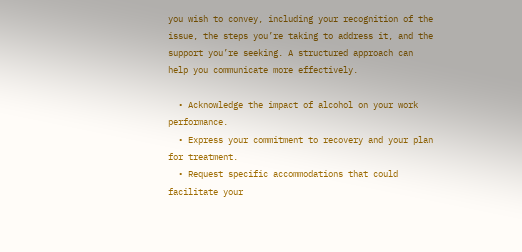you wish to convey, including your recognition of the issue, the steps you’re taking to address it, and the support you’re seeking. A structured approach can help you communicate more effectively.

  • Acknowledge the impact of alcohol on your work performance.
  • Express your commitment to recovery and your plan for treatment.
  • Request specific accommodations that could facilitate your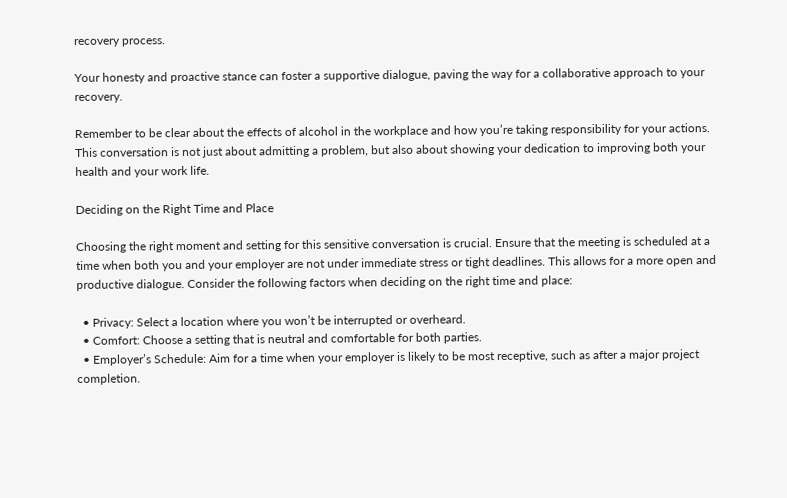recovery process.

Your honesty and proactive stance can foster a supportive dialogue, paving the way for a collaborative approach to your recovery.

Remember to be clear about the effects of alcohol in the workplace and how you’re taking responsibility for your actions. This conversation is not just about admitting a problem, but also about showing your dedication to improving both your health and your work life.

Deciding on the Right Time and Place

Choosing the right moment and setting for this sensitive conversation is crucial. Ensure that the meeting is scheduled at a time when both you and your employer are not under immediate stress or tight deadlines. This allows for a more open and productive dialogue. Consider the following factors when deciding on the right time and place:

  • Privacy: Select a location where you won’t be interrupted or overheard.
  • Comfort: Choose a setting that is neutral and comfortable for both parties.
  • Employer’s Schedule: Aim for a time when your employer is likely to be most receptive, such as after a major project completion.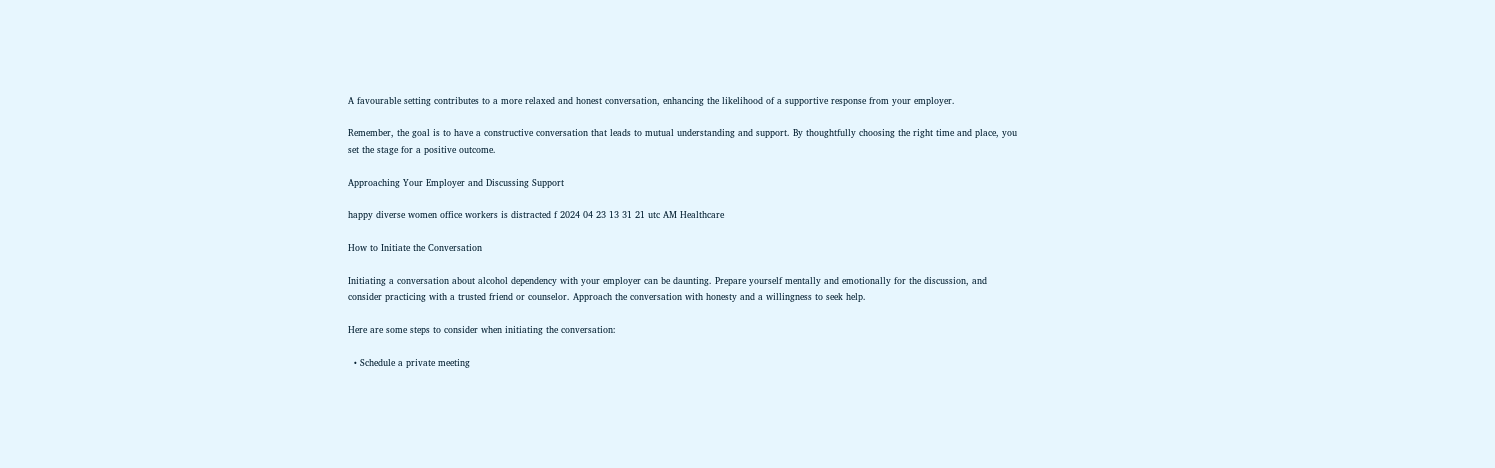A favourable setting contributes to a more relaxed and honest conversation, enhancing the likelihood of a supportive response from your employer.

Remember, the goal is to have a constructive conversation that leads to mutual understanding and support. By thoughtfully choosing the right time and place, you set the stage for a positive outcome.

Approaching Your Employer and Discussing Support

happy diverse women office workers is distracted f 2024 04 23 13 31 21 utc AM Healthcare

How to Initiate the Conversation

Initiating a conversation about alcohol dependency with your employer can be daunting. Prepare yourself mentally and emotionally for the discussion, and consider practicing with a trusted friend or counselor. Approach the conversation with honesty and a willingness to seek help.

Here are some steps to consider when initiating the conversation:

  • Schedule a private meeting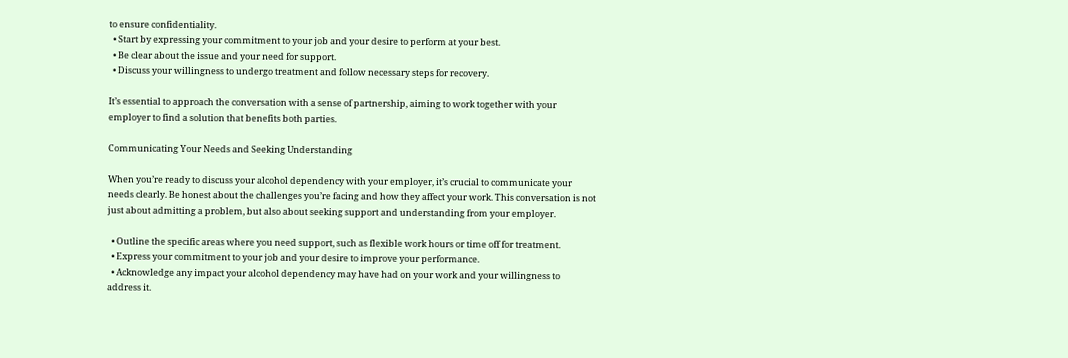to ensure confidentiality.
  • Start by expressing your commitment to your job and your desire to perform at your best.
  • Be clear about the issue and your need for support.
  • Discuss your willingness to undergo treatment and follow necessary steps for recovery.

It’s essential to approach the conversation with a sense of partnership, aiming to work together with your employer to find a solution that benefits both parties.

Communicating Your Needs and Seeking Understanding

When you’re ready to discuss your alcohol dependency with your employer, it’s crucial to communicate your needs clearly. Be honest about the challenges you’re facing and how they affect your work. This conversation is not just about admitting a problem, but also about seeking support and understanding from your employer.

  • Outline the specific areas where you need support, such as flexible work hours or time off for treatment.
  • Express your commitment to your job and your desire to improve your performance.
  • Acknowledge any impact your alcohol dependency may have had on your work and your willingness to address it.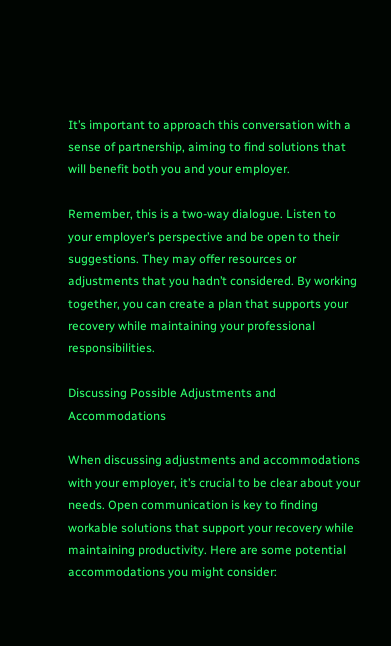It’s important to approach this conversation with a sense of partnership, aiming to find solutions that will benefit both you and your employer.

Remember, this is a two-way dialogue. Listen to your employer’s perspective and be open to their suggestions. They may offer resources or adjustments that you hadn’t considered. By working together, you can create a plan that supports your recovery while maintaining your professional responsibilities.

Discussing Possible Adjustments and Accommodations

When discussing adjustments and accommodations with your employer, it’s crucial to be clear about your needs. Open communication is key to finding workable solutions that support your recovery while maintaining productivity. Here are some potential accommodations you might consider: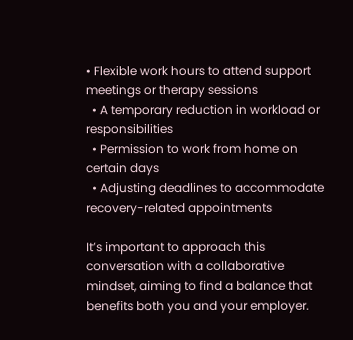• Flexible work hours to attend support meetings or therapy sessions
  • A temporary reduction in workload or responsibilities
  • Permission to work from home on certain days
  • Adjusting deadlines to accommodate recovery-related appointments

It’s important to approach this conversation with a collaborative mindset, aiming to find a balance that benefits both you and your employer.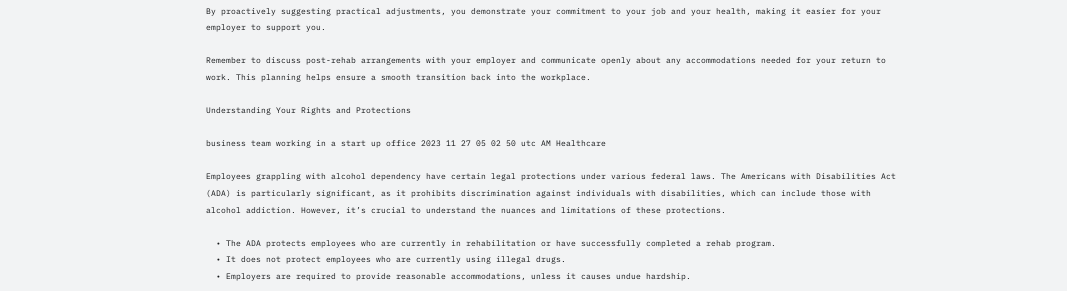By proactively suggesting practical adjustments, you demonstrate your commitment to your job and your health, making it easier for your employer to support you.

Remember to discuss post-rehab arrangements with your employer and communicate openly about any accommodations needed for your return to work. This planning helps ensure a smooth transition back into the workplace.

Understanding Your Rights and Protections

business team working in a start up office 2023 11 27 05 02 50 utc AM Healthcare

Employees grappling with alcohol dependency have certain legal protections under various federal laws. The Americans with Disabilities Act (ADA) is particularly significant, as it prohibits discrimination against individuals with disabilities, which can include those with alcohol addiction. However, it’s crucial to understand the nuances and limitations of these protections.

  • The ADA protects employees who are currently in rehabilitation or have successfully completed a rehab program.
  • It does not protect employees who are currently using illegal drugs.
  • Employers are required to provide reasonable accommodations, unless it causes undue hardship.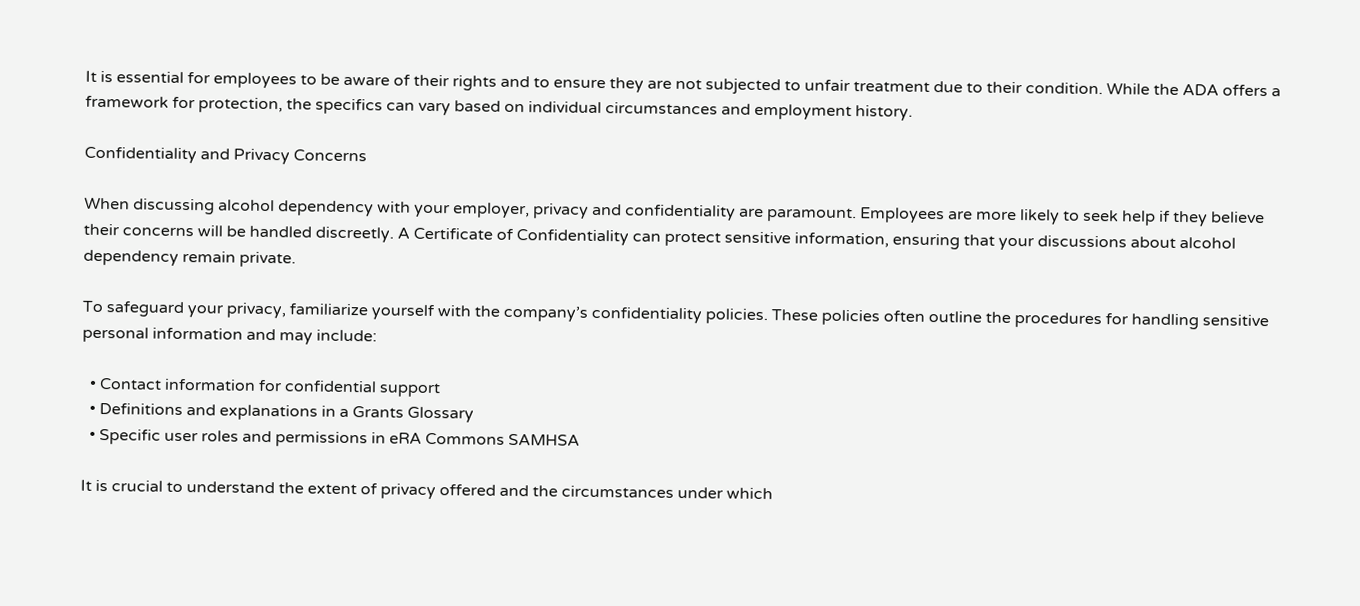It is essential for employees to be aware of their rights and to ensure they are not subjected to unfair treatment due to their condition. While the ADA offers a framework for protection, the specifics can vary based on individual circumstances and employment history.

Confidentiality and Privacy Concerns

When discussing alcohol dependency with your employer, privacy and confidentiality are paramount. Employees are more likely to seek help if they believe their concerns will be handled discreetly. A Certificate of Confidentiality can protect sensitive information, ensuring that your discussions about alcohol dependency remain private.

To safeguard your privacy, familiarize yourself with the company’s confidentiality policies. These policies often outline the procedures for handling sensitive personal information and may include:

  • Contact information for confidential support
  • Definitions and explanations in a Grants Glossary
  • Specific user roles and permissions in eRA Commons SAMHSA

It is crucial to understand the extent of privacy offered and the circumstances under which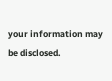your information may be disclosed.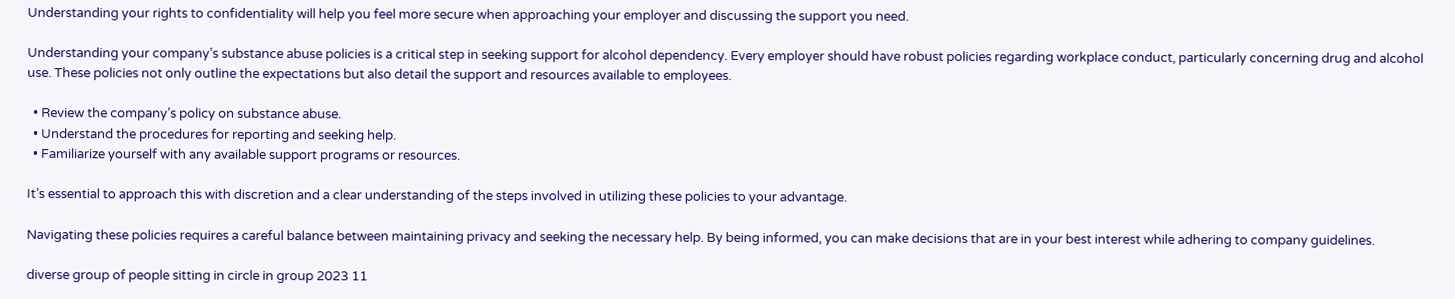Understanding your rights to confidentiality will help you feel more secure when approaching your employer and discussing the support you need.

Understanding your company’s substance abuse policies is a critical step in seeking support for alcohol dependency. Every employer should have robust policies regarding workplace conduct, particularly concerning drug and alcohol use. These policies not only outline the expectations but also detail the support and resources available to employees.

  • Review the company’s policy on substance abuse.
  • Understand the procedures for reporting and seeking help.
  • Familiarize yourself with any available support programs or resources.

It’s essential to approach this with discretion and a clear understanding of the steps involved in utilizing these policies to your advantage.

Navigating these policies requires a careful balance between maintaining privacy and seeking the necessary help. By being informed, you can make decisions that are in your best interest while adhering to company guidelines.

diverse group of people sitting in circle in group 2023 11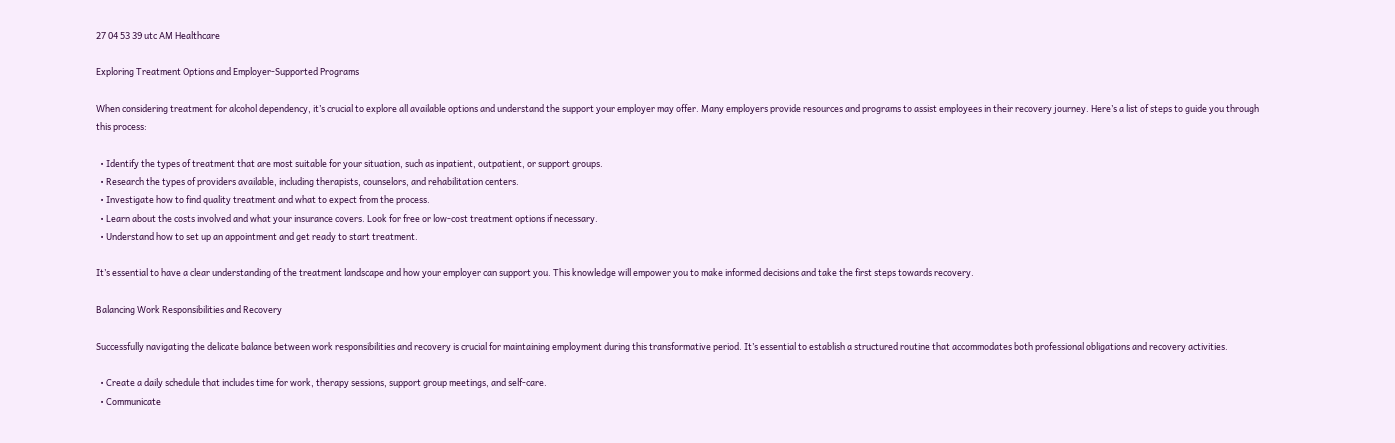27 04 53 39 utc AM Healthcare

Exploring Treatment Options and Employer-Supported Programs

When considering treatment for alcohol dependency, it’s crucial to explore all available options and understand the support your employer may offer. Many employers provide resources and programs to assist employees in their recovery journey. Here’s a list of steps to guide you through this process:

  • Identify the types of treatment that are most suitable for your situation, such as inpatient, outpatient, or support groups.
  • Research the types of providers available, including therapists, counselors, and rehabilitation centers.
  • Investigate how to find quality treatment and what to expect from the process.
  • Learn about the costs involved and what your insurance covers. Look for free or low-cost treatment options if necessary.
  • Understand how to set up an appointment and get ready to start treatment.

It’s essential to have a clear understanding of the treatment landscape and how your employer can support you. This knowledge will empower you to make informed decisions and take the first steps towards recovery.

Balancing Work Responsibilities and Recovery

Successfully navigating the delicate balance between work responsibilities and recovery is crucial for maintaining employment during this transformative period. It’s essential to establish a structured routine that accommodates both professional obligations and recovery activities.

  • Create a daily schedule that includes time for work, therapy sessions, support group meetings, and self-care.
  • Communicate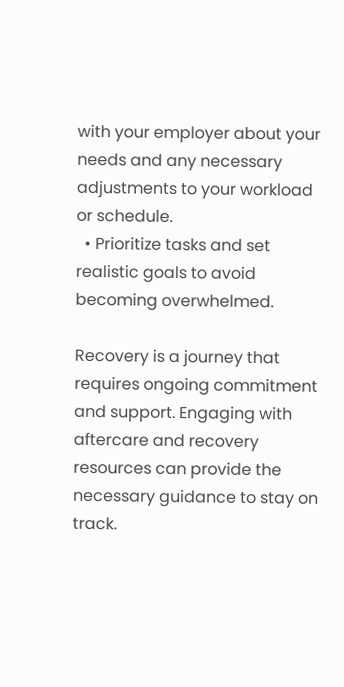with your employer about your needs and any necessary adjustments to your workload or schedule.
  • Prioritize tasks and set realistic goals to avoid becoming overwhelmed.

Recovery is a journey that requires ongoing commitment and support. Engaging with aftercare and recovery resources can provide the necessary guidance to stay on track.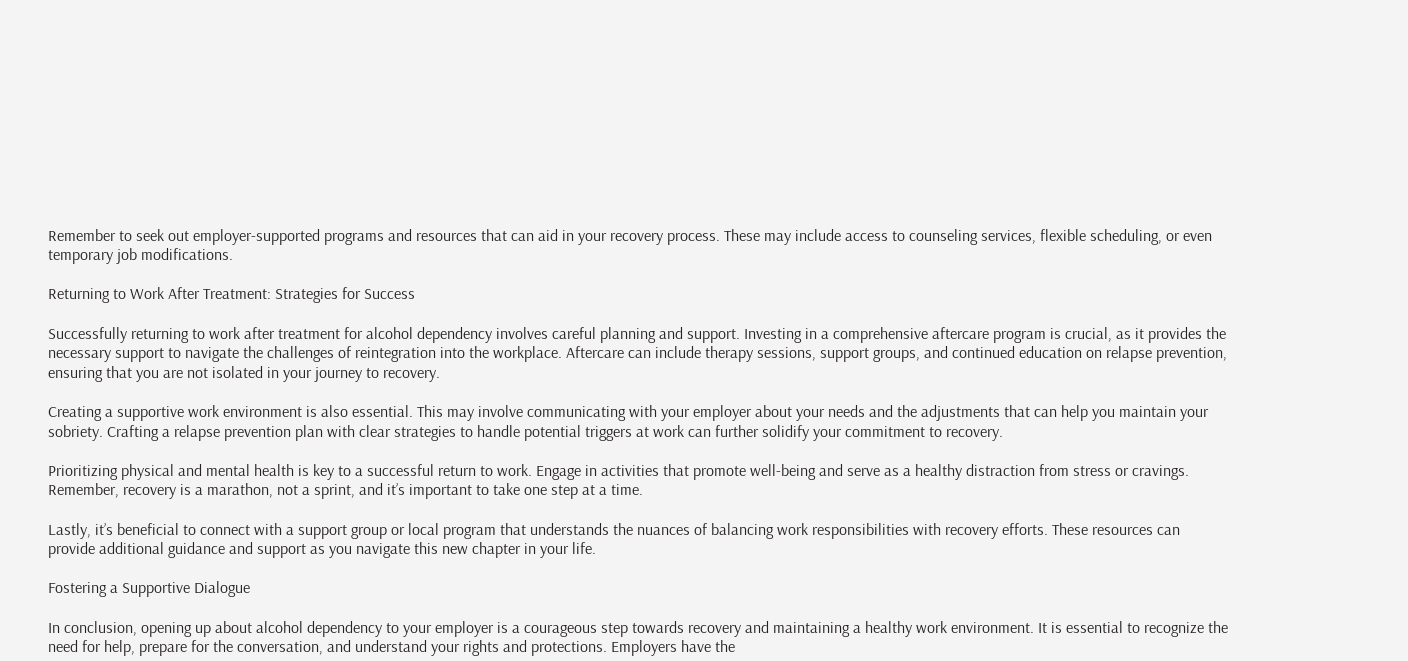Remember to seek out employer-supported programs and resources that can aid in your recovery process. These may include access to counseling services, flexible scheduling, or even temporary job modifications.

Returning to Work After Treatment: Strategies for Success

Successfully returning to work after treatment for alcohol dependency involves careful planning and support. Investing in a comprehensive aftercare program is crucial, as it provides the necessary support to navigate the challenges of reintegration into the workplace. Aftercare can include therapy sessions, support groups, and continued education on relapse prevention, ensuring that you are not isolated in your journey to recovery.

Creating a supportive work environment is also essential. This may involve communicating with your employer about your needs and the adjustments that can help you maintain your sobriety. Crafting a relapse prevention plan with clear strategies to handle potential triggers at work can further solidify your commitment to recovery.

Prioritizing physical and mental health is key to a successful return to work. Engage in activities that promote well-being and serve as a healthy distraction from stress or cravings. Remember, recovery is a marathon, not a sprint, and it’s important to take one step at a time.

Lastly, it’s beneficial to connect with a support group or local program that understands the nuances of balancing work responsibilities with recovery efforts. These resources can provide additional guidance and support as you navigate this new chapter in your life.

Fostering a Supportive Dialogue

In conclusion, opening up about alcohol dependency to your employer is a courageous step towards recovery and maintaining a healthy work environment. It is essential to recognize the need for help, prepare for the conversation, and understand your rights and protections. Employers have the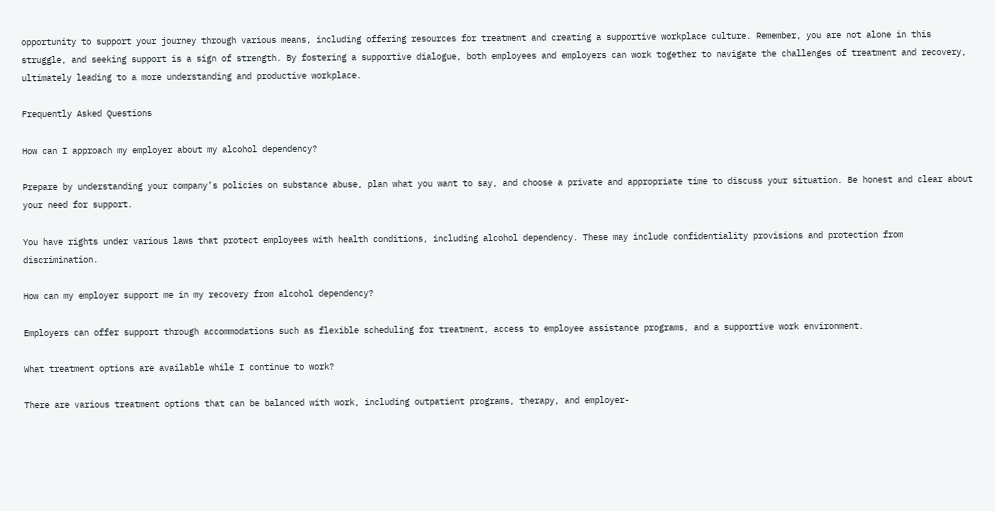opportunity to support your journey through various means, including offering resources for treatment and creating a supportive workplace culture. Remember, you are not alone in this struggle, and seeking support is a sign of strength. By fostering a supportive dialogue, both employees and employers can work together to navigate the challenges of treatment and recovery, ultimately leading to a more understanding and productive workplace.

Frequently Asked Questions

How can I approach my employer about my alcohol dependency?

Prepare by understanding your company’s policies on substance abuse, plan what you want to say, and choose a private and appropriate time to discuss your situation. Be honest and clear about your need for support.

You have rights under various laws that protect employees with health conditions, including alcohol dependency. These may include confidentiality provisions and protection from discrimination.

How can my employer support me in my recovery from alcohol dependency?

Employers can offer support through accommodations such as flexible scheduling for treatment, access to employee assistance programs, and a supportive work environment.

What treatment options are available while I continue to work?

There are various treatment options that can be balanced with work, including outpatient programs, therapy, and employer-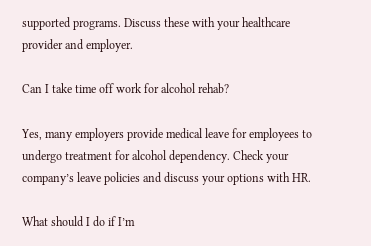supported programs. Discuss these with your healthcare provider and employer.

Can I take time off work for alcohol rehab?

Yes, many employers provide medical leave for employees to undergo treatment for alcohol dependency. Check your company’s leave policies and discuss your options with HR.

What should I do if I’m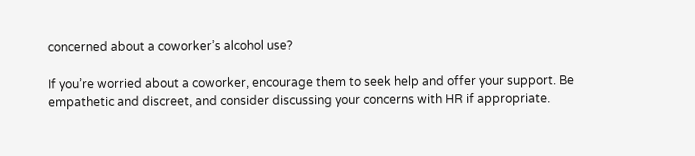concerned about a coworker’s alcohol use?

If you’re worried about a coworker, encourage them to seek help and offer your support. Be empathetic and discreet, and consider discussing your concerns with HR if appropriate.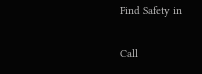Find Safety in

Call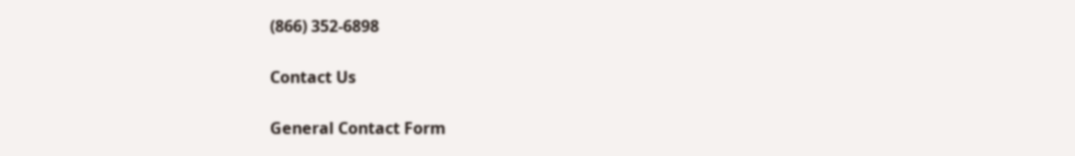(866) 352-6898

Contact Us

General Contact Form